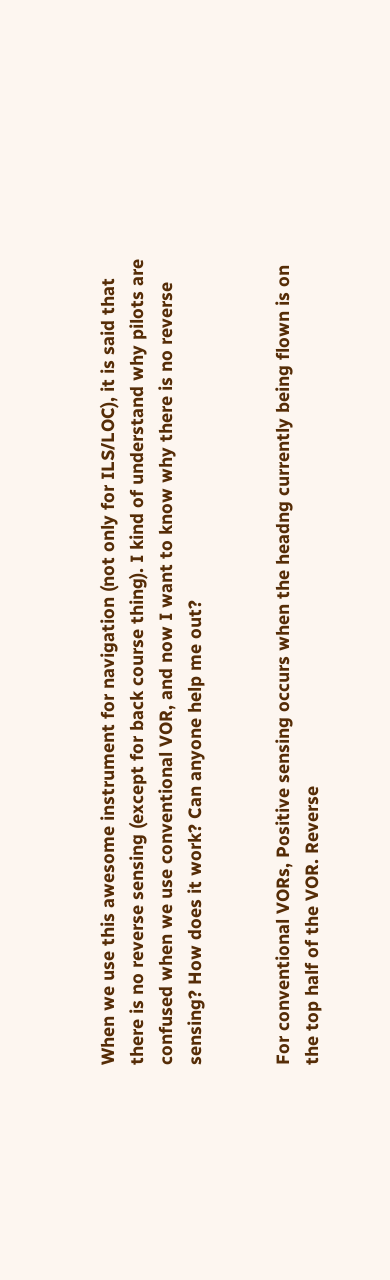When we use this awesome instrument for navigation (not only for ILS/LOC), it is said that there is no reverse sensing (except for back course thing). I kind of understand why pilots are confused when we use conventional VOR, and now I want to know why there is no reverse sensing? How does it work? Can anyone help me out?


For conventional VORs, Positive sensing occurs when the headng currently being flown is on the top half of the VOR. Reverse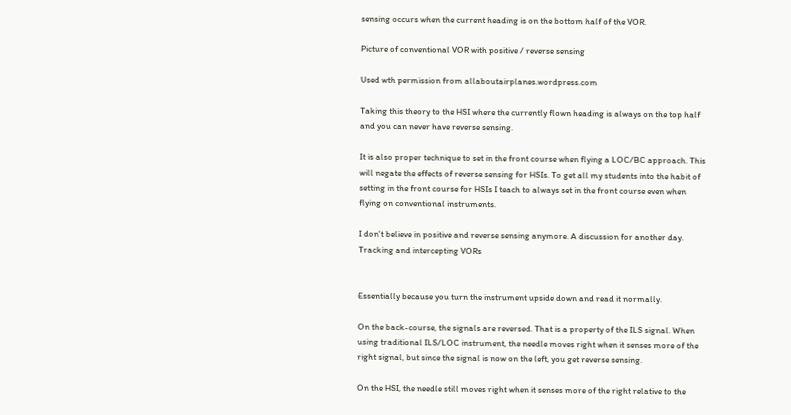sensing occurs when the current heading is on the bottom half of the VOR.

Picture of conventional VOR with positive / reverse sensing

Used wth permission from allaboutairplanes.wordpress.com

Taking this theory to the HSI where the currently flown heading is always on the top half and you can never have reverse sensing.

It is also proper technique to set in the front course when flying a LOC/BC approach. This will negate the effects of reverse sensing for HSIs. To get all my students into the habit of setting in the front course for HSIs I teach to always set in the front course even when flying on conventional instruments.

I don't believe in positive and reverse sensing anymore. A discussion for another day.
Tracking and intercepting VORs


Essentially because you turn the instrument upside down and read it normally.

On the back-course, the signals are reversed. That is a property of the ILS signal. When using traditional ILS/LOC instrument, the needle moves right when it senses more of the right signal, but since the signal is now on the left, you get reverse sensing.

On the HSI, the needle still moves right when it senses more of the right relative to the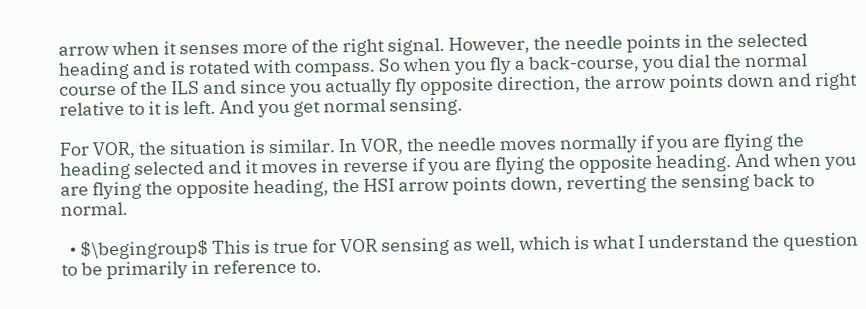arrow when it senses more of the right signal. However, the needle points in the selected heading and is rotated with compass. So when you fly a back-course, you dial the normal course of the ILS and since you actually fly opposite direction, the arrow points down and right relative to it is left. And you get normal sensing.

For VOR, the situation is similar. In VOR, the needle moves normally if you are flying the heading selected and it moves in reverse if you are flying the opposite heading. And when you are flying the opposite heading, the HSI arrow points down, reverting the sensing back to normal.

  • $\begingroup$ This is true for VOR sensing as well, which is what I understand the question to be primarily in reference to.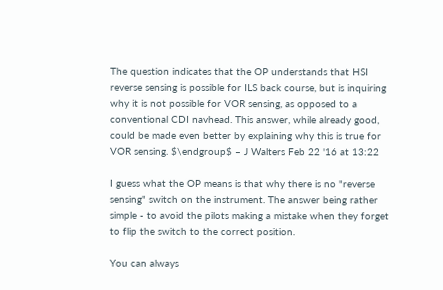The question indicates that the OP understands that HSI reverse sensing is possible for ILS back course, but is inquiring why it is not possible for VOR sensing, as opposed to a conventional CDI navhead. This answer, while already good, could be made even better by explaining why this is true for VOR sensing. $\endgroup$ – J Walters Feb 22 '16 at 13:22

I guess what the OP means is that why there is no "reverse sensing" switch on the instrument. The answer being rather simple - to avoid the pilots making a mistake when they forget to flip the switch to the correct position.

You can always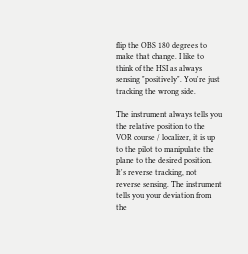flip the OBS 180 degrees to make that change. I like to think of the HSI as always sensing "positively". You're just tracking the wrong side.

The instrument always tells you the relative position to the VOR course / localizer, it is up to the pilot to manipulate the plane to the desired position. It's reverse tracking, not reverse sensing. The instrument tells you your deviation from the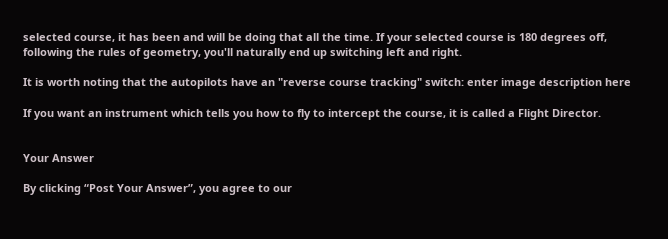selected course, it has been and will be doing that all the time. If your selected course is 180 degrees off, following the rules of geometry, you'll naturally end up switching left and right.

It is worth noting that the autopilots have an "reverse course tracking" switch: enter image description here

If you want an instrument which tells you how to fly to intercept the course, it is called a Flight Director.


Your Answer

By clicking “Post Your Answer”, you agree to our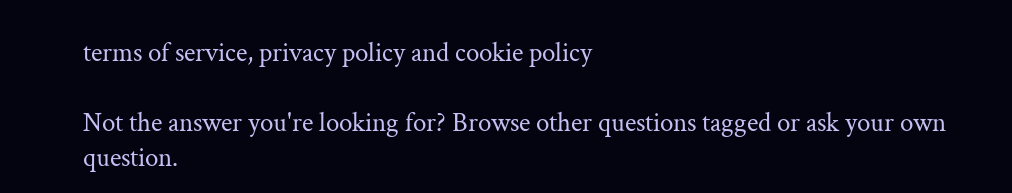terms of service, privacy policy and cookie policy

Not the answer you're looking for? Browse other questions tagged or ask your own question.